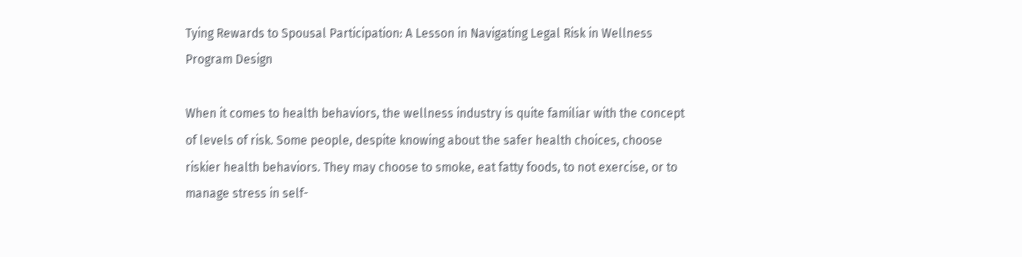Tying Rewards to Spousal Participation: A Lesson in Navigating Legal Risk in Wellness Program Design

When it comes to health behaviors, the wellness industry is quite familiar with the concept of levels of risk. Some people, despite knowing about the safer health choices, choose riskier health behaviors. They may choose to smoke, eat fatty foods, to not exercise, or to manage stress in self-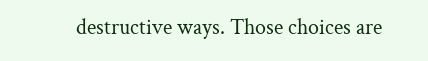destructive ways. Those choices are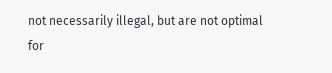not necessarily illegal, but are not optimal for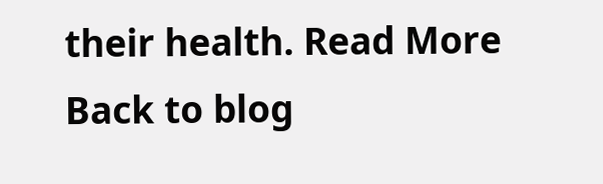their health. Read More
Back to blog